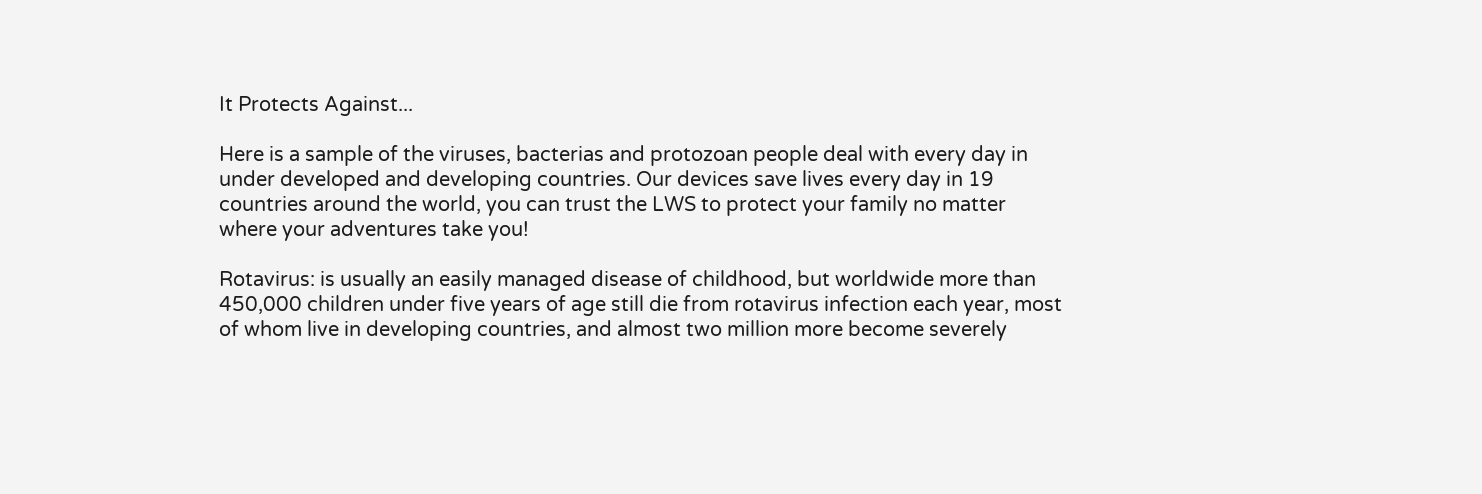It Protects Against...

Here is a sample of the viruses, bacterias and protozoan people deal with every day in under developed and developing countries. Our devices save lives every day in 19 countries around the world, you can trust the LWS to protect your family no matter where your adventures take you!

Rotavirus: is usually an easily managed disease of childhood, but worldwide more than 450,000 children under five years of age still die from rotavirus infection each year, most of whom live in developing countries, and almost two million more become severely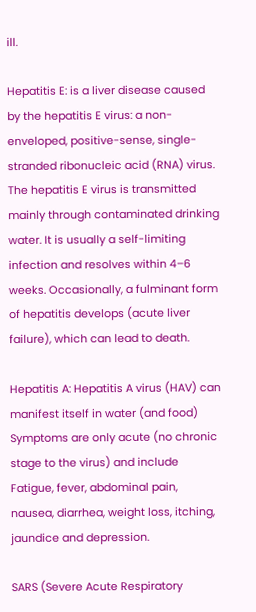ill.

Hepatitis E: is a liver disease caused by the hepatitis E virus: a non-enveloped, positive-sense, single-stranded ribonucleic acid (RNA) virus. The hepatitis E virus is transmitted mainly through contaminated drinking water. It is usually a self-limiting infection and resolves within 4–6 weeks. Occasionally, a fulminant form of hepatitis develops (acute liver failure), which can lead to death.

Hepatitis A: Hepatitis A virus (HAV) can manifest itself in water (and food) Symptoms are only acute (no chronic stage to the virus) and include Fatigue, fever, abdominal pain, nausea, diarrhea, weight loss, itching, jaundice and depression.

SARS (Severe Acute Respiratory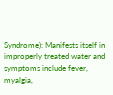Syndrome): Manifests itself in improperly treated water and symptoms include fever, myalgia,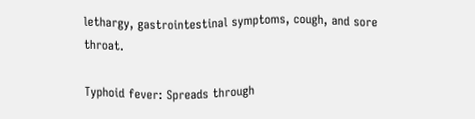lethargy, gastrointestinal symptoms, cough, and sore throat.

Typhoid fever: Spreads through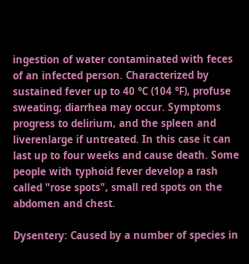ingestion of water contaminated with feces of an infected person. Characterized by sustained fever up to 40 °C (104 °F), profuse sweating; diarrhea may occur. Symptoms progress to delirium, and the spleen and liverenlarge if untreated. In this case it can last up to four weeks and cause death. Some people with typhoid fever develop a rash called "rose spots", small red spots on the abdomen and chest.

Dysentery: Caused by a number of species in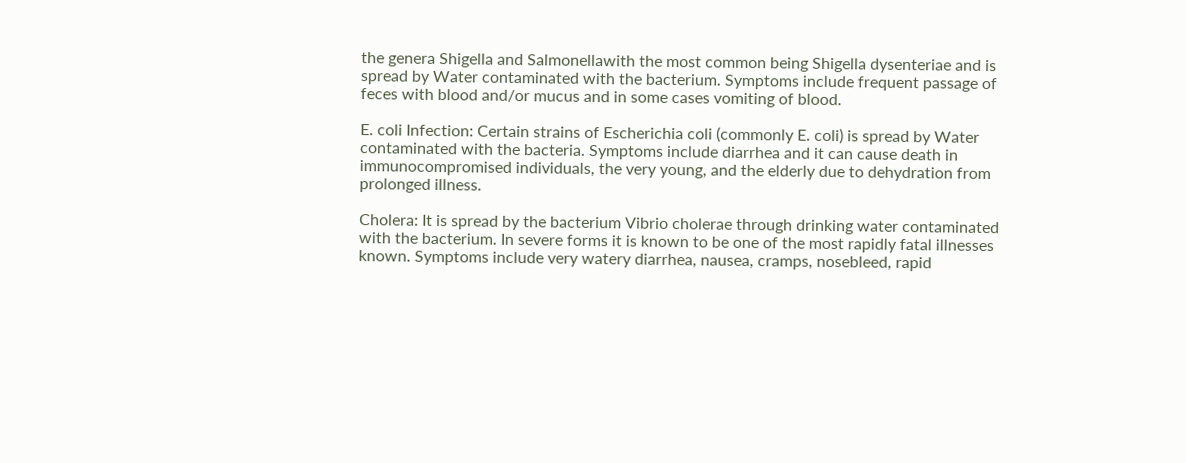the genera Shigella and Salmonellawith the most common being Shigella dysenteriae and is spread by Water contaminated with the bacterium. Symptoms include frequent passage of feces with blood and/or mucus and in some cases vomiting of blood.

E. coli Infection: Certain strains of Escherichia coli (commonly E. coli) is spread by Water contaminated with the bacteria. Symptoms include diarrhea and it can cause death in immunocompromised individuals, the very young, and the elderly due to dehydration from prolonged illness.

Cholera: It is spread by the bacterium Vibrio cholerae through drinking water contaminated with the bacterium. In severe forms it is known to be one of the most rapidly fatal illnesses known. Symptoms include very watery diarrhea, nausea, cramps, nosebleed, rapid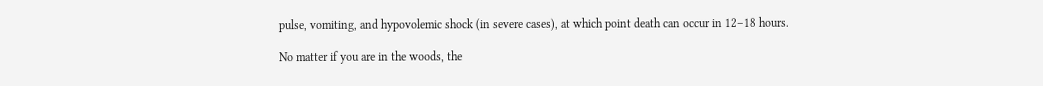pulse, vomiting, and hypovolemic shock (in severe cases), at which point death can occur in 12–18 hours.

No matter if you are in the woods, the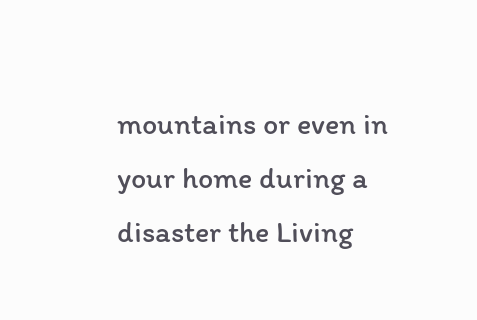mountains or even in your home during a disaster the Living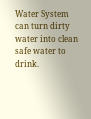Water System can turn dirty water into clean safe water to drink.